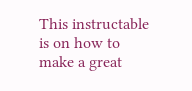This instructable is on how to make a great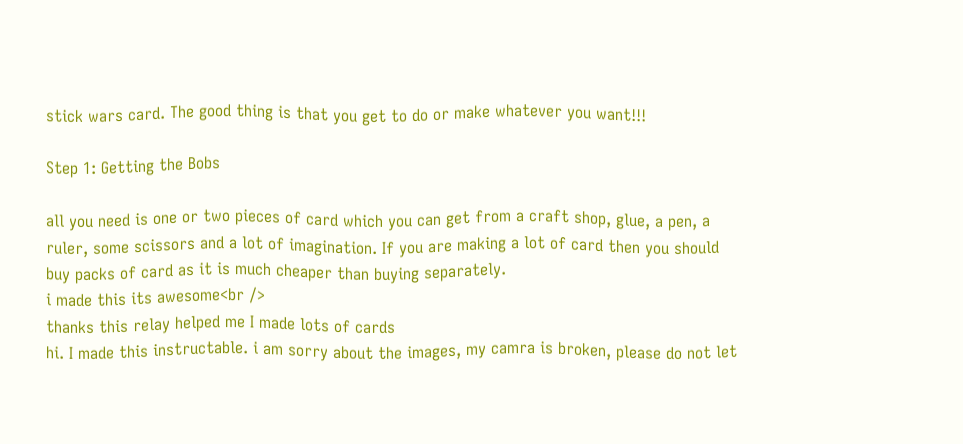stick wars card. The good thing is that you get to do or make whatever you want!!!

Step 1: Getting the Bobs

all you need is one or two pieces of card which you can get from a craft shop, glue, a pen, a ruler, some scissors and a lot of imagination. If you are making a lot of card then you should buy packs of card as it is much cheaper than buying separately.
i made this its awesome<br />
thanks this relay helped me I made lots of cards
hi. I made this instructable. i am sorry about the images, my camra is broken, please do not let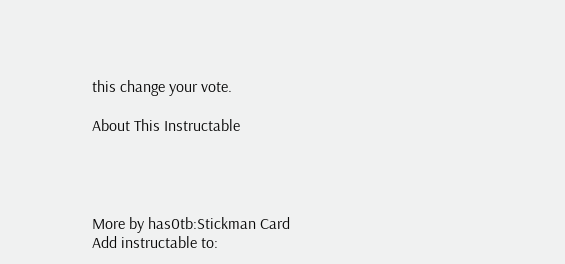this change your vote.

About This Instructable




More by has0tb:Stickman Card
Add instructable to: